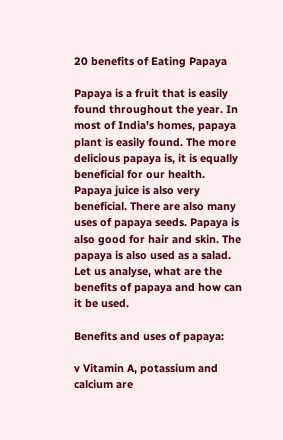20 benefits of Eating Papaya

Papaya is a fruit that is easily found throughout the year. In most of India's homes, papaya plant is easily found. The more delicious papaya is, it is equally beneficial for our health. Papaya juice is also very beneficial. There are also many uses of papaya seeds. Papaya is also good for hair and skin. The papaya is also used as a salad.
Let us analyse, what are the benefits of papaya and how can it be used.

Benefits and uses of papaya:

v Vitamin A, potassium and calcium are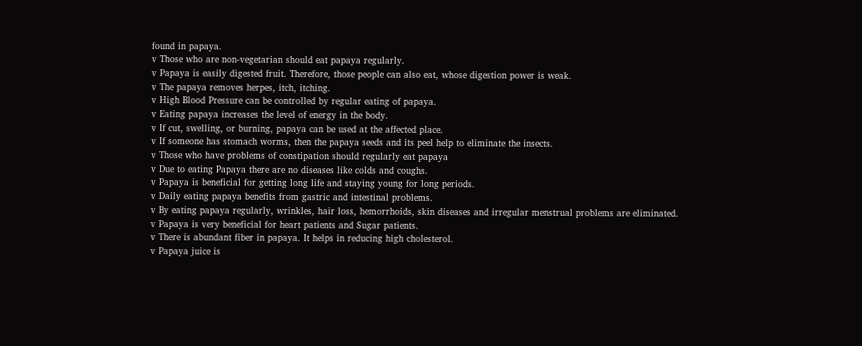found in papaya.
v Those who are non-vegetarian should eat papaya regularly.
v Papaya is easily digested fruit. Therefore, those people can also eat, whose digestion power is weak.
v The papaya removes herpes, itch, itching.
v High Blood Pressure can be controlled by regular eating of papaya.
v Eating papaya increases the level of energy in the body.
v If cut, swelling, or burning, papaya can be used at the affected place.
v If someone has stomach worms, then the papaya seeds and its peel help to eliminate the insects.
v Those who have problems of constipation should regularly eat papaya
v Due to eating Papaya there are no diseases like colds and coughs.
v Papaya is beneficial for getting long life and staying young for long periods.
v Daily eating papaya benefits from gastric and intestinal problems.
v By eating papaya regularly, wrinkles, hair loss, hemorrhoids, skin diseases and irregular menstrual problems are eliminated.
v Papaya is very beneficial for heart patients and Sugar patients.
v There is abundant fiber in papaya. It helps in reducing high cholesterol.
v Papaya juice is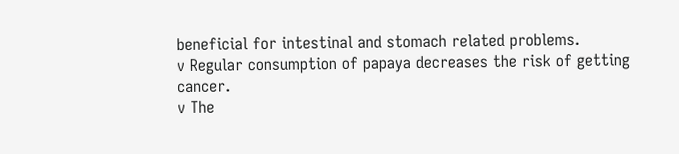beneficial for intestinal and stomach related problems.
v Regular consumption of papaya decreases the risk of getting cancer.
v The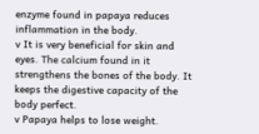enzyme found in papaya reduces inflammation in the body.
v It is very beneficial for skin and eyes. The calcium found in it strengthens the bones of the body. It keeps the digestive capacity of the body perfect.
v Papaya helps to lose weight.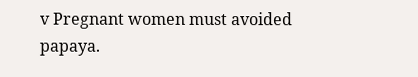v Pregnant women must avoided papaya.